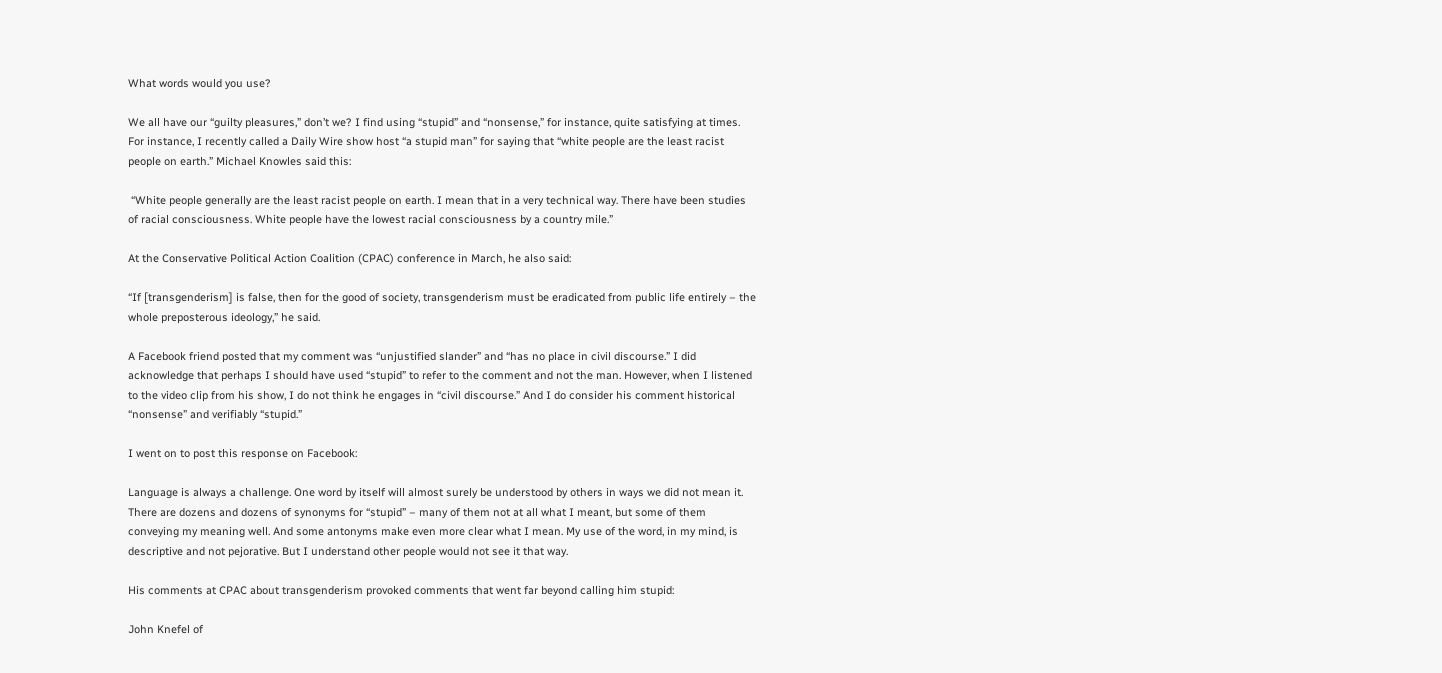What words would you use?

We all have our “guilty pleasures,” don’t we? I find using “stupid” and “nonsense,” for instance, quite satisfying at times. For instance, I recently called a Daily Wire show host “a stupid man” for saying that “white people are the least racist people on earth.” Michael Knowles said this:

 “White people generally are the least racist people on earth. I mean that in a very technical way. There have been studies of racial consciousness. White people have the lowest racial consciousness by a country mile.”

At the Conservative Political Action Coalition (CPAC) conference in March, he also said:

“If [transgenderism] is false, then for the good of society, transgenderism must be eradicated from public life entirely – the whole preposterous ideology,” he said.

A Facebook friend posted that my comment was “unjustified slander” and “has no place in civil discourse.” I did acknowledge that perhaps I should have used “stupid” to refer to the comment and not the man. However, when I listened to the video clip from his show, I do not think he engages in “civil discourse.” And I do consider his comment historical “nonsense” and verifiably “stupid.”

I went on to post this response on Facebook:

Language is always a challenge. One word by itself will almost surely be understood by others in ways we did not mean it. There are dozens and dozens of synonyms for “stupid” – many of them not at all what I meant, but some of them conveying my meaning well. And some antonyms make even more clear what I mean. My use of the word, in my mind, is descriptive and not pejorative. But I understand other people would not see it that way.

His comments at CPAC about transgenderism provoked comments that went far beyond calling him stupid:

John Knefel of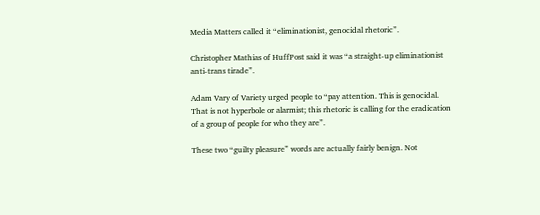Media Matters called it “eliminationist, genocidal rhetoric”.

Christopher Mathias of HuffPost said it was “a straight-up eliminationist anti-trans tirade”.

Adam Vary of Variety urged people to “pay attention. This is genocidal. That is not hyperbole or alarmist; this rhetoric is calling for the eradication of a group of people for who they are”.

These two “guilty pleasure” words are actually fairly benign. Not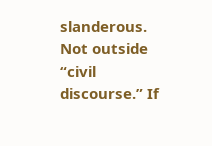slanderous. Not outside “civil discourse.” If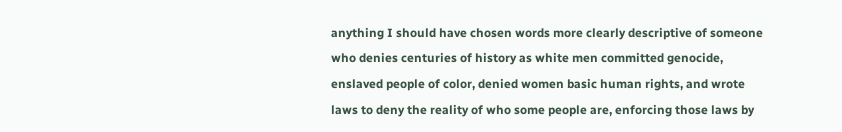anything I should have chosen words more clearly descriptive of someone who denies centuries of history as white men committed genocide, enslaved people of color, denied women basic human rights, and wrote laws to deny the reality of who some people are, enforcing those laws by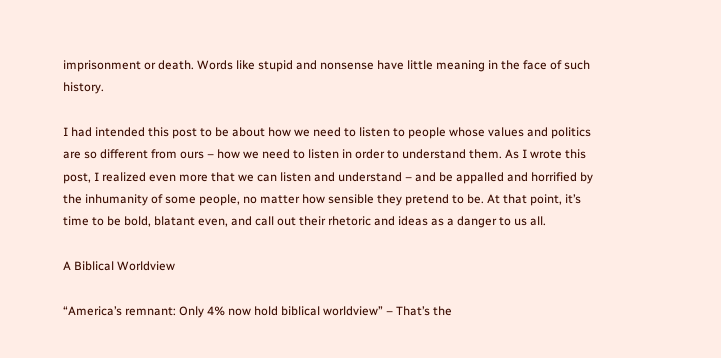imprisonment or death. Words like stupid and nonsense have little meaning in the face of such history.

I had intended this post to be about how we need to listen to people whose values and politics are so different from ours – how we need to listen in order to understand them. As I wrote this post, I realized even more that we can listen and understand – and be appalled and horrified by the inhumanity of some people, no matter how sensible they pretend to be. At that point, it’s time to be bold, blatant even, and call out their rhetoric and ideas as a danger to us all.

A Biblical Worldview

“America’s remnant: Only 4% now hold biblical worldview” – That’s the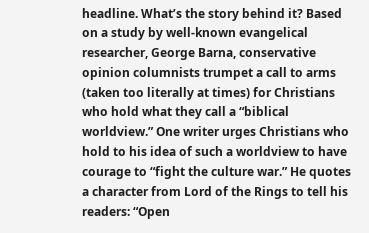headline. What’s the story behind it? Based on a study by well-known evangelical researcher, George Barna, conservative opinion columnists trumpet a call to arms (taken too literally at times) for Christians who hold what they call a “biblical worldview.” One writer urges Christians who hold to his idea of such a worldview to have courage to “fight the culture war.” He quotes a character from Lord of the Rings to tell his readers: “Open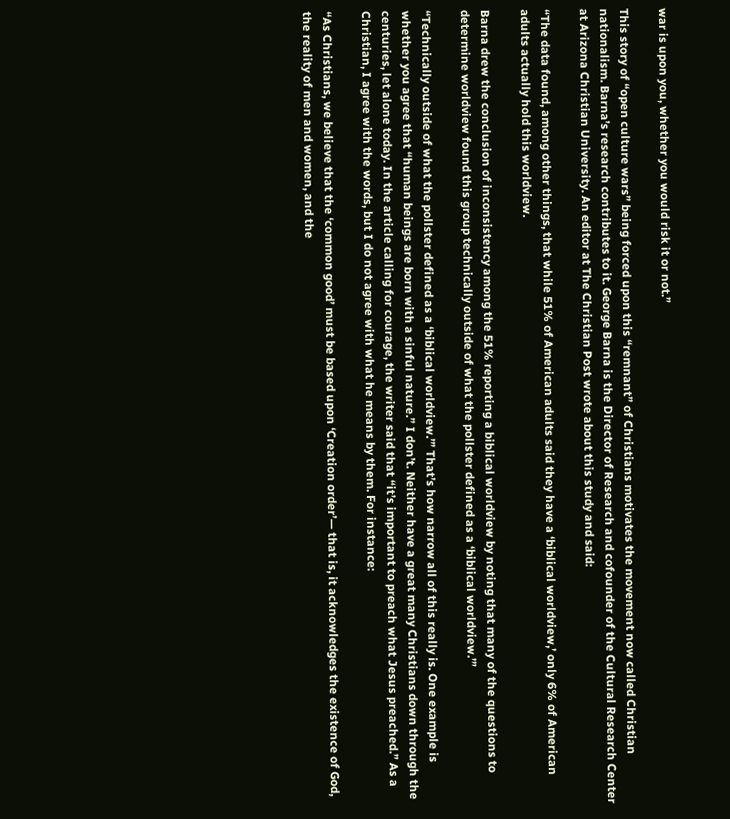war is upon you, whether you would risk it or not.”

This story of “open culture wars” being forced upon this “remnant” of Christians motivates the movement now called Christian nationalism. Barna’s research contributes to it. George Barna is the Director of Research and cofounder of the Cultural Research Center at Arizona Christian University. An editor at The Christian Post wrote about this study and said:

“The data found, among other things, that while 51% of American adults said they have a ‘biblical worldview,’ only 6% of American adults actually hold this worldview.

Barna drew the conclusion of inconsistency among the 51% reporting a biblical worldview by noting that many of the questions to determine worldview found this group technically outside of what the pollster defined as a ‘biblical worldview.’”

“Technically outside of what the pollster defined as a ‘biblical worldview.’” That’s how narrow all of this really is. One example is whether you agree that “human beings are born with a sinful nature.” I don’t. Neither have a great many Christians down through the centuries, let alone today. In the article calling for courage, the writer said that “it’s important to preach what Jesus preached.” As a Christian, I agree with the words, but I do not agree with what he means by them. For instance:

“As Christians, we believe that the ‘common good’ must be based upon ‘Creation order’— that is, it acknowledges the existence of God, the reality of men and women, and the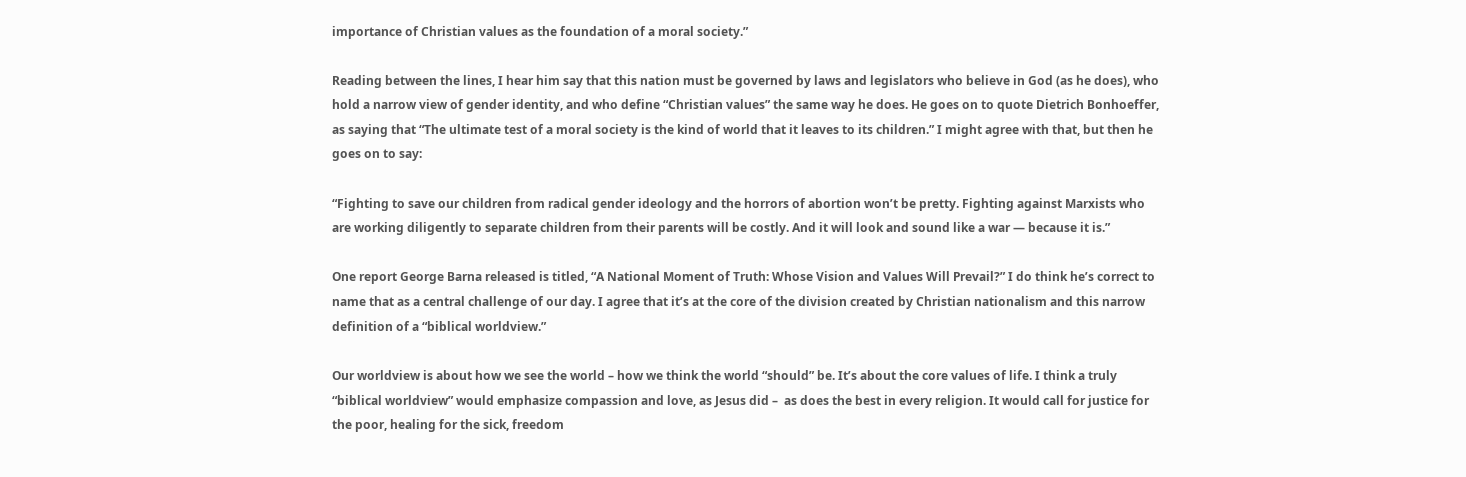importance of Christian values as the foundation of a moral society.”

Reading between the lines, I hear him say that this nation must be governed by laws and legislators who believe in God (as he does), who hold a narrow view of gender identity, and who define “Christian values” the same way he does. He goes on to quote Dietrich Bonhoeffer, as saying that “The ultimate test of a moral society is the kind of world that it leaves to its children.” I might agree with that, but then he goes on to say:

“Fighting to save our children from radical gender ideology and the horrors of abortion won’t be pretty. Fighting against Marxists who are working diligently to separate children from their parents will be costly. And it will look and sound like a war — because it is.”

One report George Barna released is titled, “A National Moment of Truth: Whose Vision and Values Will Prevail?” I do think he’s correct to name that as a central challenge of our day. I agree that it’s at the core of the division created by Christian nationalism and this narrow definition of a “biblical worldview.”

Our worldview is about how we see the world – how we think the world “should” be. It’s about the core values of life. I think a truly “biblical worldview” would emphasize compassion and love, as Jesus did –  as does the best in every religion. It would call for justice for the poor, healing for the sick, freedom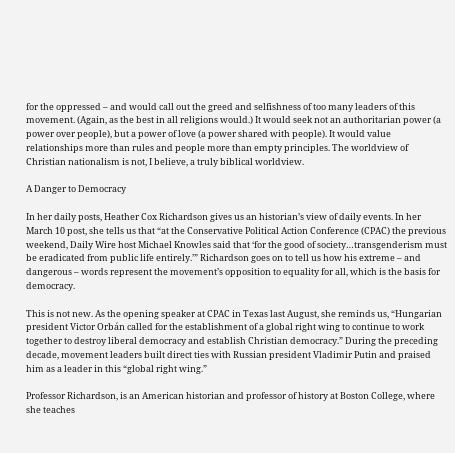for the oppressed – and would call out the greed and selfishness of too many leaders of this movement. (Again, as the best in all religions would.) It would seek not an authoritarian power (a power over people), but a power of love (a power shared with people). It would value relationships more than rules and people more than empty principles. The worldview of Christian nationalism is not, I believe, a truly biblical worldview.

A Danger to Democracy

In her daily posts, Heather Cox Richardson gives us an historian’s view of daily events. In her March 10 post, she tells us that “at the Conservative Political Action Conference (CPAC) the previous weekend, Daily Wire host Michael Knowles said that ‘for the good of society…transgenderism must be eradicated from public life entirely.’” Richardson goes on to tell us how his extreme – and dangerous – words represent the movement’s opposition to equality for all, which is the basis for democracy.

This is not new. As the opening speaker at CPAC in Texas last August, she reminds us, “Hungarian president Victor Orbán called for the establishment of a global right wing to continue to work together to destroy liberal democracy and establish Christian democracy.” During the preceding decade, movement leaders built direct ties with Russian president Vladimir Putin and praised him as a leader in this “global right wing.”

Professor Richardson, is an American historian and professor of history at Boston College, where she teaches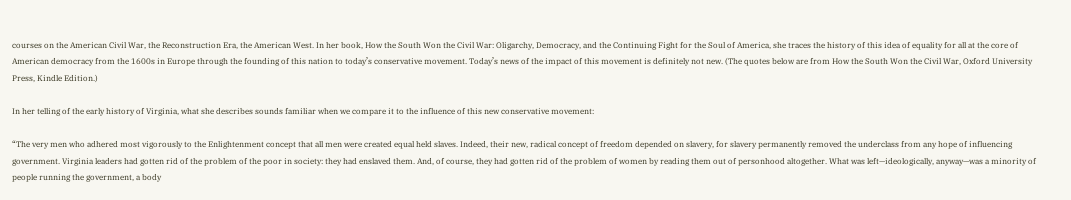courses on the American Civil War, the Reconstruction Era, the American West. In her book, How the South Won the Civil War: Oligarchy, Democracy, and the Continuing Fight for the Soul of America, she traces the history of this idea of equality for all at the core of American democracy from the 1600s in Europe through the founding of this nation to today’s conservative movement. Today’s news of the impact of this movement is definitely not new. (The quotes below are from How the South Won the Civil War, Oxford University Press, Kindle Edition.)

In her telling of the early history of Virginia, what she describes sounds familiar when we compare it to the influence of this new conservative movement:

“The very men who adhered most vigorously to the Enlightenment concept that all men were created equal held slaves. Indeed, their new, radical concept of freedom depended on slavery, for slavery permanently removed the underclass from any hope of influencing government. Virginia leaders had gotten rid of the problem of the poor in society: they had enslaved them. And, of course, they had gotten rid of the problem of women by reading them out of personhood altogether. What was left—ideologically, anyway—was a minority of people running the government, a body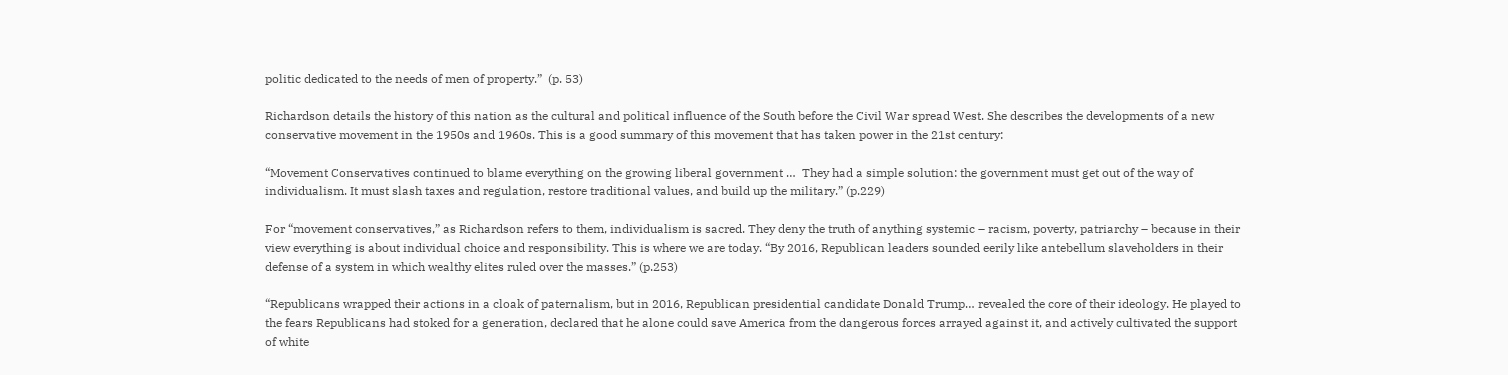politic dedicated to the needs of men of property.”  (p. 53)

Richardson details the history of this nation as the cultural and political influence of the South before the Civil War spread West. She describes the developments of a new conservative movement in the 1950s and 1960s. This is a good summary of this movement that has taken power in the 21st century:

“Movement Conservatives continued to blame everything on the growing liberal government …  They had a simple solution: the government must get out of the way of individualism. It must slash taxes and regulation, restore traditional values, and build up the military.” (p.229)

For “movement conservatives,” as Richardson refers to them, individualism is sacred. They deny the truth of anything systemic – racism, poverty, patriarchy – because in their view everything is about individual choice and responsibility. This is where we are today. “By 2016, Republican leaders sounded eerily like antebellum slaveholders in their defense of a system in which wealthy elites ruled over the masses.” (p.253)

“Republicans wrapped their actions in a cloak of paternalism, but in 2016, Republican presidential candidate Donald Trump… revealed the core of their ideology. He played to the fears Republicans had stoked for a generation, declared that he alone could save America from the dangerous forces arrayed against it, and actively cultivated the support of white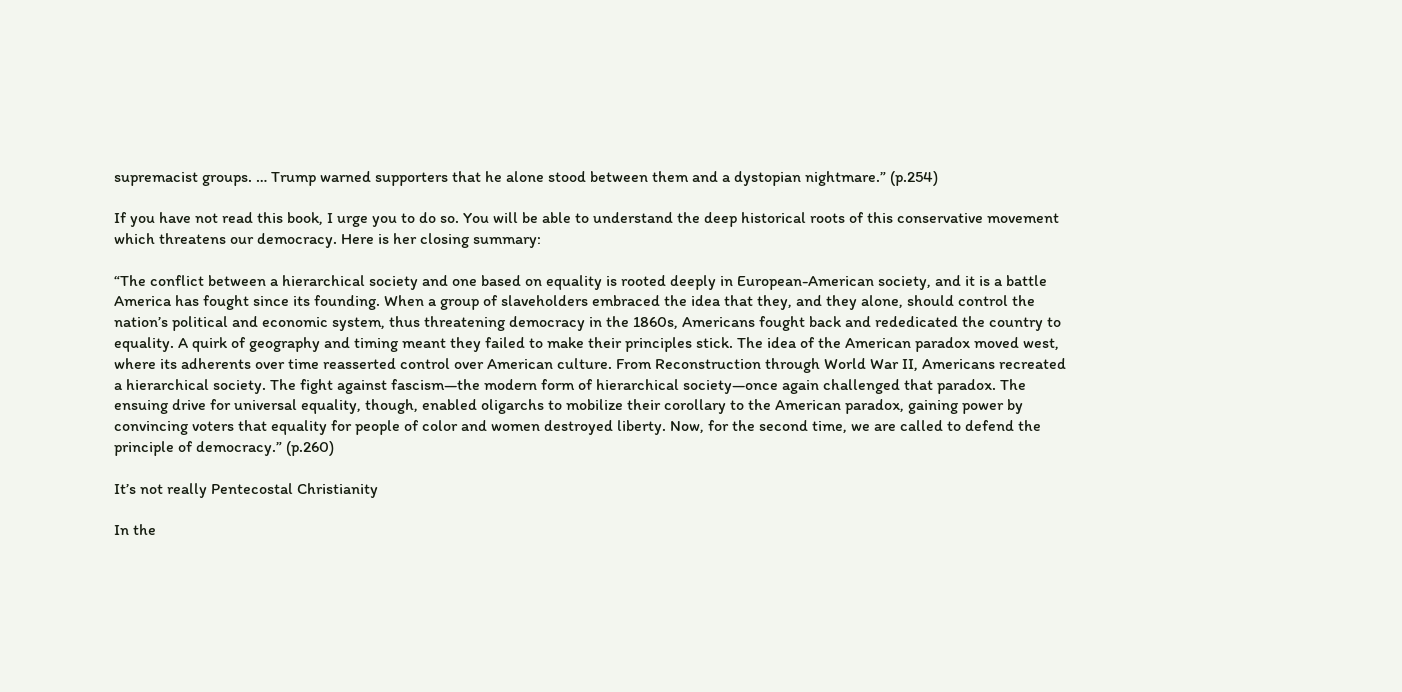supremacist groups. … Trump warned supporters that he alone stood between them and a dystopian nightmare.” (p.254)

If you have not read this book, I urge you to do so. You will be able to understand the deep historical roots of this conservative movement which threatens our democracy. Here is her closing summary:

“The conflict between a hierarchical society and one based on equality is rooted deeply in European-American society, and it is a battle America has fought since its founding. When a group of slaveholders embraced the idea that they, and they alone, should control the nation’s political and economic system, thus threatening democracy in the 1860s, Americans fought back and rededicated the country to equality. A quirk of geography and timing meant they failed to make their principles stick. The idea of the American paradox moved west, where its adherents over time reasserted control over American culture. From Reconstruction through World War II, Americans recreated a hierarchical society. The fight against fascism—the modern form of hierarchical society—once again challenged that paradox. The ensuing drive for universal equality, though, enabled oligarchs to mobilize their corollary to the American paradox, gaining power by convincing voters that equality for people of color and women destroyed liberty. Now, for the second time, we are called to defend the principle of democracy.” (p.260)

It’s not really Pentecostal Christianity

In the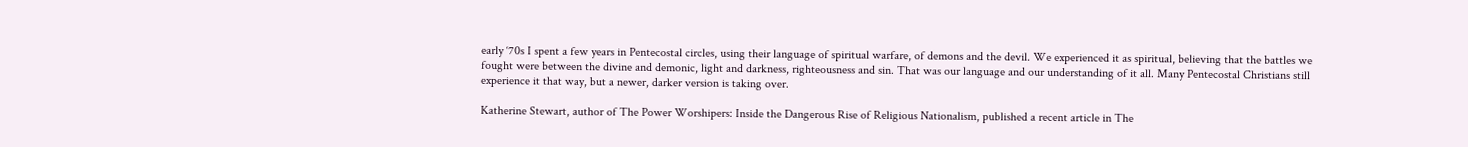early ‘70s I spent a few years in Pentecostal circles, using their language of spiritual warfare, of demons and the devil. We experienced it as spiritual, believing that the battles we fought were between the divine and demonic, light and darkness, righteousness and sin. That was our language and our understanding of it all. Many Pentecostal Christians still experience it that way, but a newer, darker version is taking over.

Katherine Stewart, author of The Power Worshipers: Inside the Dangerous Rise of Religious Nationalism, published a recent article in The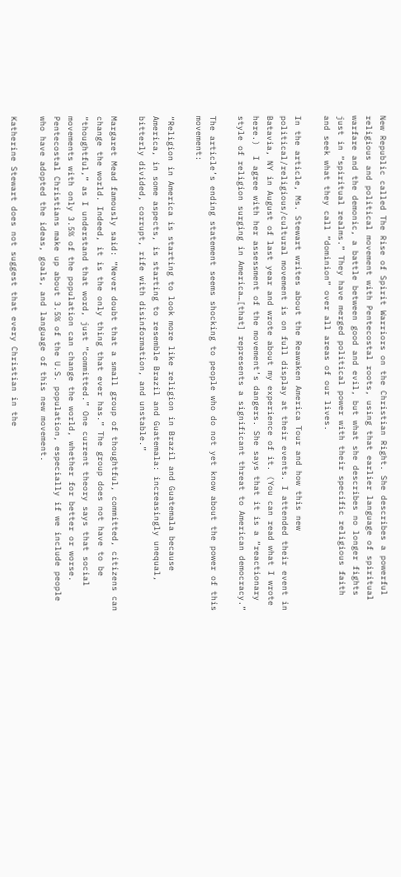New Republic called The Rise of Spirit Warriors on the Christian Right. She describes a powerful religious and political movement with Pentecostal roots, using that earlier language of spiritual warfare and the demonic, a battle between good and evil, but what she describes no longer fights just in “spiritual realms.” They have merged political power with their specific religious faith and seek what they call “dominion” over all areas of our lives.

In the article, Ms. Stewart writes about the Reawaken America Tour and how this new political/religious/cultural movement is on full display at their events. I attended their event in Batavia, NY in August of last year and wrote about my experience of it. (You can read what I wrote here.)  I agree with her assessment of the movement’s dangers. She says that it is a “reactionary style of religion surging in America…[that] represents a significant threat to American democracy.”

The article’s ending statement seems shocking to people who do not yet know about the power of this movement:

“Religion in America is starting to look more like religion in Brazil and Guatemala because America, in some aspects, is starting to resemble Brazil and Guatemala: increasingly unequal, bitterly divided, corrupt, rife with disinformation, and unstable.”

Margaret Mead famously said: “Never doubt that a small group of thoughtful, committed, citizens can change the world. Indeed, it is the only thing that ever has.” The group does not have to be “thoughtful,” as I understand that word, just “committed.” One current theory says that social movements with only 3.5% of the population can change the world, whether for better or worse. Pentecostal Christians make up about 3.5% of the U.S. population, especially if we include people who have adopted the ideas, goals, and language of this new movement.

Katherine Stewart does not suggest that every Christian in the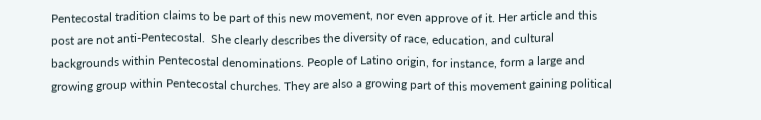Pentecostal tradition claims to be part of this new movement, nor even approve of it. Her article and this post are not anti-Pentecostal.  She clearly describes the diversity of race, education, and cultural backgrounds within Pentecostal denominations. People of Latino origin, for instance, form a large and growing group within Pentecostal churches. They are also a growing part of this movement gaining political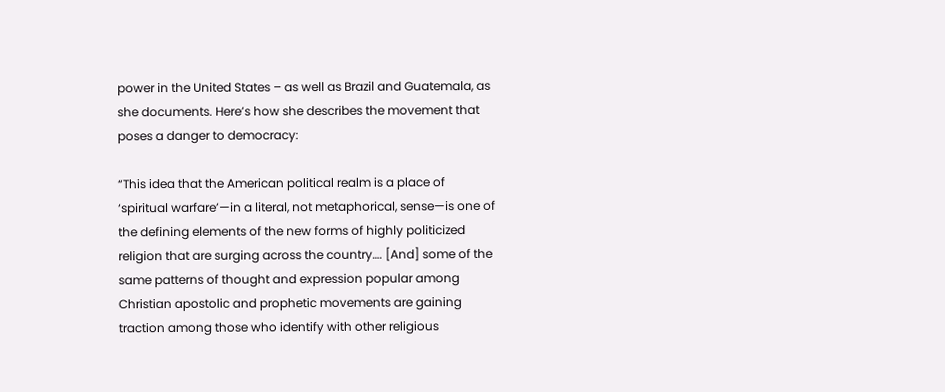power in the United States – as well as Brazil and Guatemala, as she documents. Here’s how she describes the movement that poses a danger to democracy:

“This idea that the American political realm is a place of ‘spiritual warfare’—in a literal, not metaphorical, sense—is one of the defining elements of the new forms of highly politicized religion that are surging across the country…. [And] some of the same patterns of thought and expression popular among Christian apostolic and prophetic movements are gaining traction among those who identify with other religious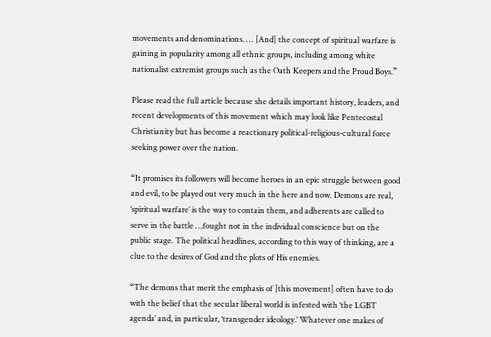movements and denominations. … [And] the concept of spiritual warfare is gaining in popularity among all ethnic groups, including among white nationalist extremist groups such as the Oath Keepers and the Proud Boys.”

Please read the full article because she details important history, leaders, and recent developments of this movement which may look like Pentecostal Christianity but has become a reactionary political-religious-cultural force seeking power over the nation.

“It promises its followers will become heroes in an epic struggle between good and evil, to be played out very much in the here and now. Demons are real, ‘spiritual warfare’ is the way to contain them, and adherents are called to serve in the battle …fought not in the individual conscience but on the public stage. The political headlines, according to this way of thinking, are a clue to the desires of God and the plots of His enemies.

“The demons that merit the emphasis of [this movement] often have to do with the belief that the secular liberal world is infested with ‘the LGBT agenda’ and, in particular, ‘transgender ideology.’ Whatever one makes of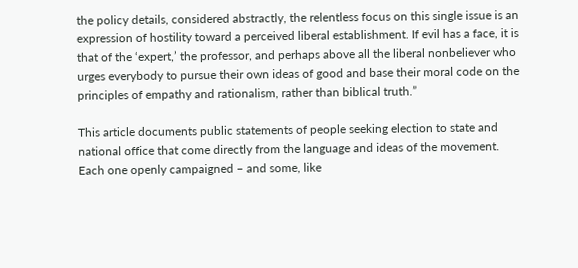the policy details, considered abstractly, the relentless focus on this single issue is an expression of hostility toward a perceived liberal establishment. If evil has a face, it is that of the ‘expert,’ the professor, and perhaps above all the liberal nonbeliever who urges everybody to pursue their own ideas of good and base their moral code on the principles of empathy and rationalism, rather than biblical truth.”

This article documents public statements of people seeking election to state and national office that come directly from the language and ideas of the movement. Each one openly campaigned – and some, like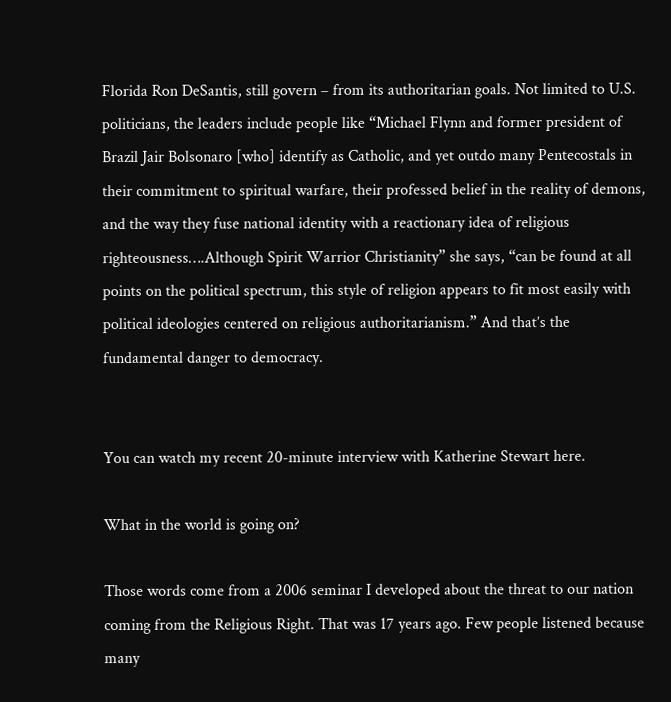Florida Ron DeSantis, still govern – from its authoritarian goals. Not limited to U.S. politicians, the leaders include people like “Michael Flynn and former president of Brazil Jair Bolsonaro [who] identify as Catholic, and yet outdo many Pentecostals in their commitment to spiritual warfare, their professed belief in the reality of demons, and the way they fuse national identity with a reactionary idea of religious righteousness….Although Spirit Warrior Christianity” she says, “can be found at all points on the political spectrum, this style of religion appears to fit most easily with political ideologies centered on religious authoritarianism.” And that’s the fundamental danger to democracy.


You can watch my recent 20-minute interview with Katherine Stewart here.

What in the world is going on?

Those words come from a 2006 seminar I developed about the threat to our nation coming from the Religious Right. That was 17 years ago. Few people listened because many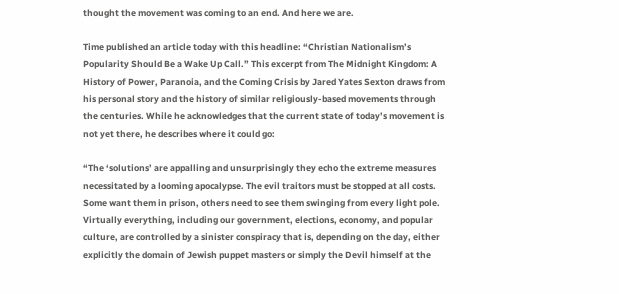thought the movement was coming to an end. And here we are.

Time published an article today with this headline: “Christian Nationalism’s Popularity Should Be a Wake Up Call.” This excerpt from The Midnight Kingdom: A History of Power, Paranoia, and the Coming Crisis by Jared Yates Sexton draws from his personal story and the history of similar religiously-based movements through the centuries. While he acknowledges that the current state of today’s movement is not yet there, he describes where it could go:

“The ‘solutions’ are appalling and unsurprisingly they echo the extreme measures necessitated by a looming apocalypse. The evil traitors must be stopped at all costs. Some want them in prison, others need to see them swinging from every light pole. Virtually everything, including our government, elections, economy, and popular culture, are controlled by a sinister conspiracy that is, depending on the day, either explicitly the domain of Jewish puppet masters or simply the Devil himself at the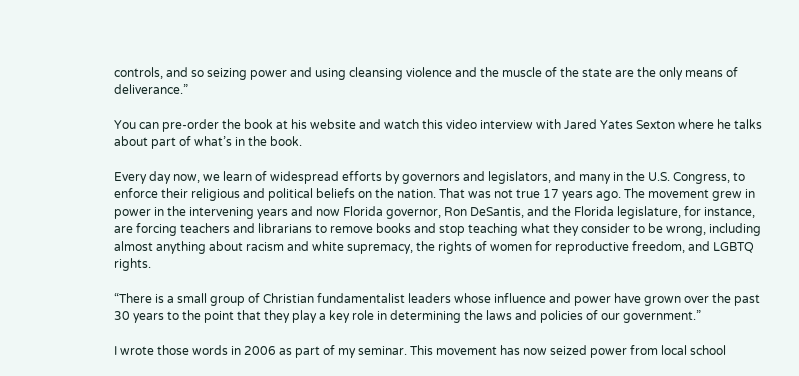controls, and so seizing power and using cleansing violence and the muscle of the state are the only means of deliverance.”

You can pre-order the book at his website and watch this video interview with Jared Yates Sexton where he talks about part of what’s in the book.

Every day now, we learn of widespread efforts by governors and legislators, and many in the U.S. Congress, to enforce their religious and political beliefs on the nation. That was not true 17 years ago. The movement grew in power in the intervening years and now Florida governor, Ron DeSantis, and the Florida legislature, for instance, are forcing teachers and librarians to remove books and stop teaching what they consider to be wrong, including almost anything about racism and white supremacy, the rights of women for reproductive freedom, and LGBTQ rights.

“There is a small group of Christian fundamentalist leaders whose influence and power have grown over the past 30 years to the point that they play a key role in determining the laws and policies of our government.”

I wrote those words in 2006 as part of my seminar. This movement has now seized power from local school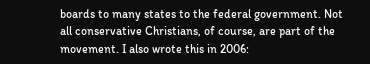boards to many states to the federal government. Not all conservative Christians, of course, are part of the movement. I also wrote this in 2006: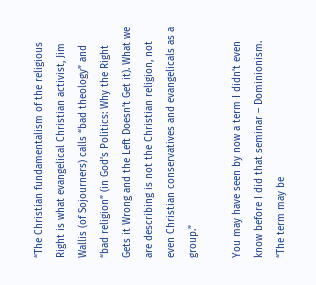“The Christian fundamentalism of the religious Right is what evangelical Christian activist, Jim Wallis (of Sojourners) calls “bad theology” and “bad religion” (in God’s Politics: Why the Right Gets it Wrong and the Left Doesn’t Get it). What we are describing is not the Christian religion, not even Christian conservatives and evangelicals as a group.”

You may have seen by now a term I didn’t even know before I did that seminar – Dominionism. “The term may be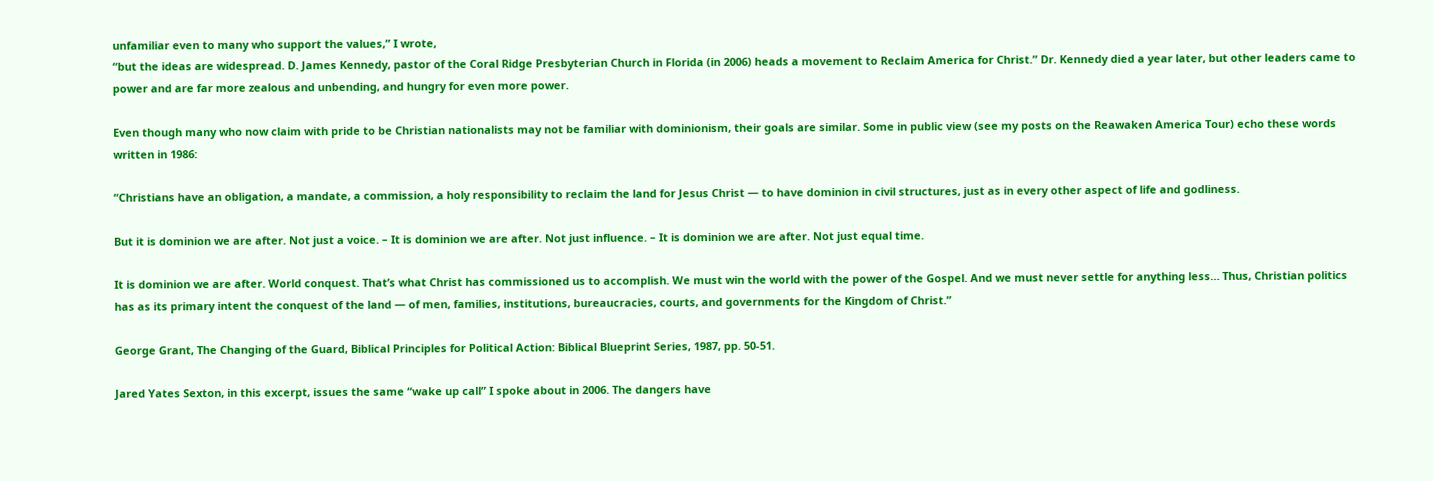unfamiliar even to many who support the values,” I wrote,
“but the ideas are widespread. D. James Kennedy, pastor of the Coral Ridge Presbyterian Church in Florida (in 2006) heads a movement to Reclaim America for Christ.” Dr. Kennedy died a year later, but other leaders came to power and are far more zealous and unbending, and hungry for even more power.

Even though many who now claim with pride to be Christian nationalists may not be familiar with dominionism, their goals are similar. Some in public view (see my posts on the Reawaken America Tour) echo these words written in 1986:

“Christians have an obligation, a mandate, a commission, a holy responsibility to reclaim the land for Jesus Christ — to have dominion in civil structures, just as in every other aspect of life and godliness.

But it is dominion we are after. Not just a voice. – It is dominion we are after. Not just influence. – It is dominion we are after. Not just equal time.

It is dominion we are after. World conquest. That’s what Christ has commissioned us to accomplish. We must win the world with the power of the Gospel. And we must never settle for anything less… Thus, Christian politics has as its primary intent the conquest of the land — of men, families, institutions, bureaucracies, courts, and governments for the Kingdom of Christ.”

George Grant, The Changing of the Guard, Biblical Principles for Political Action: Biblical Blueprint Series, 1987, pp. 50-51.

Jared Yates Sexton, in this excerpt, issues the same “wake up call” I spoke about in 2006. The dangers have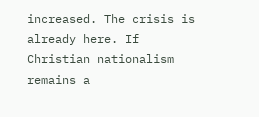increased. The crisis is already here. If Christian nationalism remains a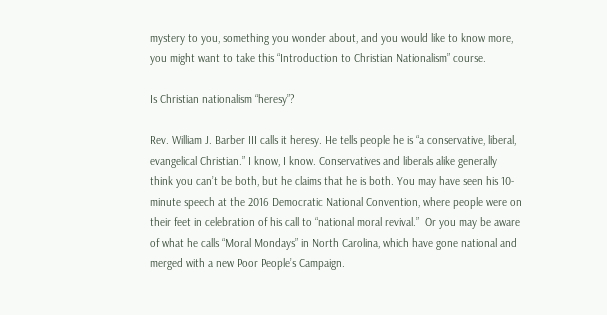mystery to you, something you wonder about, and you would like to know more, you might want to take this “Introduction to Christian Nationalism” course.

Is Christian nationalism “heresy”?

Rev. William J. Barber III calls it heresy. He tells people he is “a conservative, liberal, evangelical Christian.” I know, I know. Conservatives and liberals alike generally think you can’t be both, but he claims that he is both. You may have seen his 10-minute speech at the 2016 Democratic National Convention, where people were on their feet in celebration of his call to “national moral revival.”  Or you may be aware of what he calls “Moral Mondays” in North Carolina, which have gone national and merged with a new Poor People’s Campaign.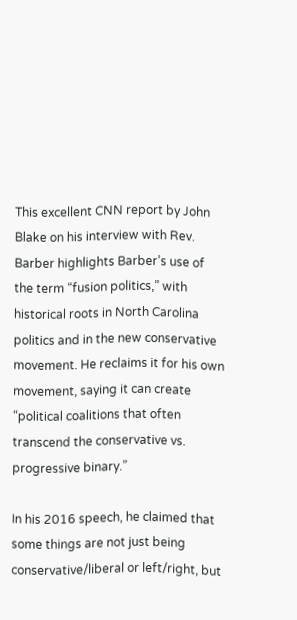This excellent CNN report by John Blake on his interview with Rev. Barber highlights Barber’s use of the term “fusion politics,” with historical roots in North Carolina politics and in the new conservative movement. He reclaims it for his own movement, saying it can create “political coalitions that often transcend the conservative vs. progressive binary.”

In his 2016 speech, he claimed that some things are not just being conservative/liberal or left/right, but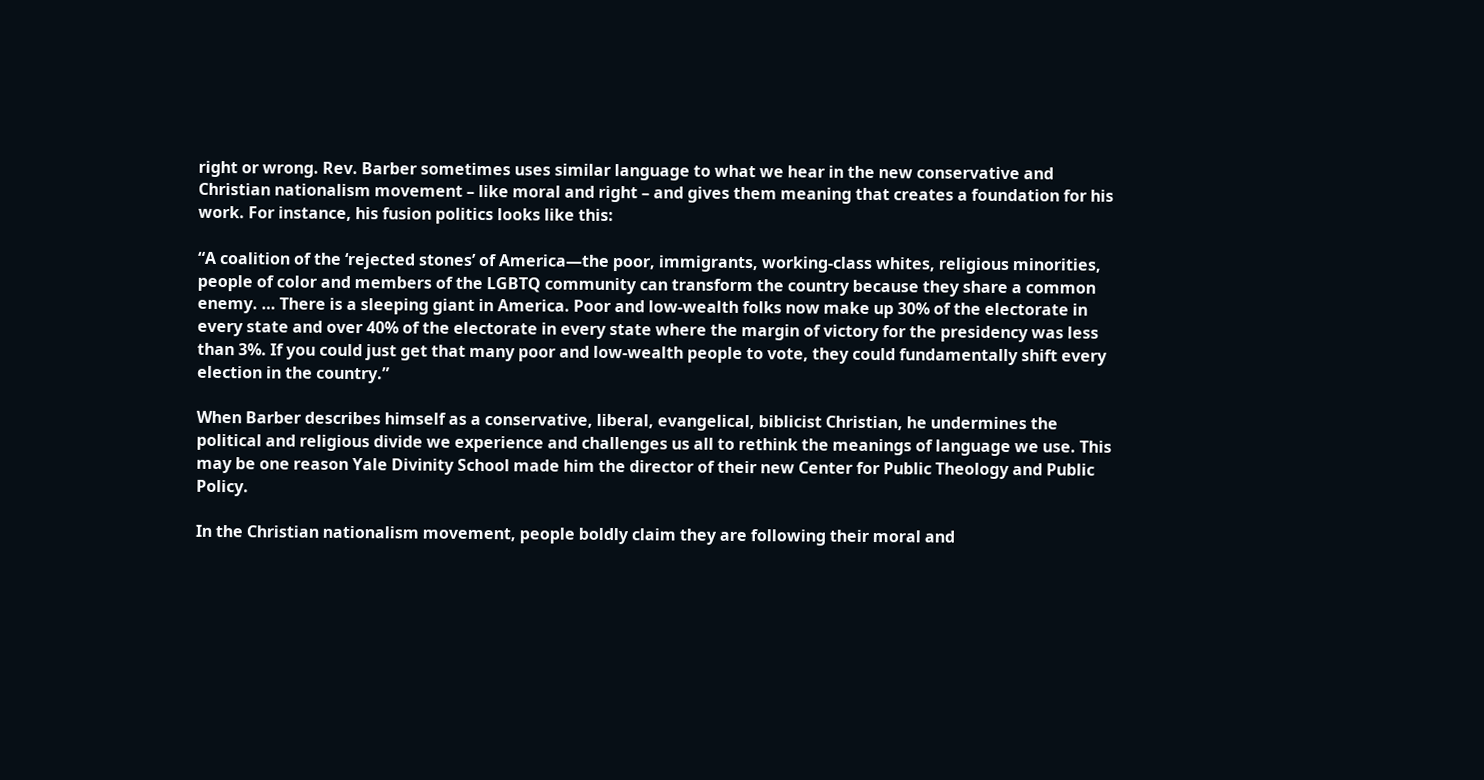right or wrong. Rev. Barber sometimes uses similar language to what we hear in the new conservative and Christian nationalism movement – like moral and right – and gives them meaning that creates a foundation for his work. For instance, his fusion politics looks like this:

“A coalition of the ‘rejected stones’ of America—the poor, immigrants, working-class whites, religious minorities, people of color and members of the LGBTQ community can transform the country because they share a common enemy. … There is a sleeping giant in America. Poor and low-wealth folks now make up 30% of the electorate in every state and over 40% of the electorate in every state where the margin of victory for the presidency was less than 3%. If you could just get that many poor and low-wealth people to vote, they could fundamentally shift every election in the country.”

When Barber describes himself as a conservative, liberal, evangelical, biblicist Christian, he undermines the political and religious divide we experience and challenges us all to rethink the meanings of language we use. This may be one reason Yale Divinity School made him the director of their new Center for Public Theology and Public Policy.

In the Christian nationalism movement, people boldly claim they are following their moral and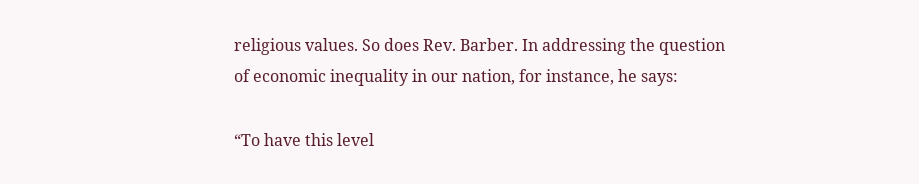religious values. So does Rev. Barber. In addressing the question of economic inequality in our nation, for instance, he says:

“To have this level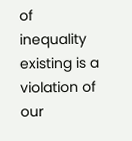of inequality existing is a violation of our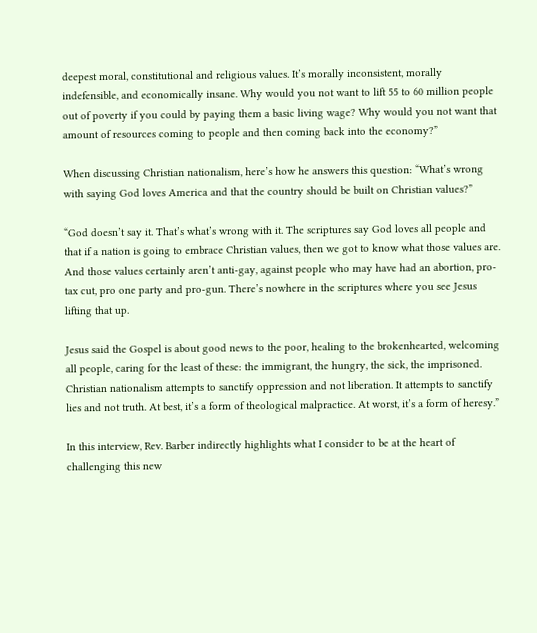deepest moral, constitutional and religious values. It’s morally inconsistent, morally indefensible, and economically insane. Why would you not want to lift 55 to 60 million people out of poverty if you could by paying them a basic living wage? Why would you not want that amount of resources coming to people and then coming back into the economy?”

When discussing Christian nationalism, here’s how he answers this question: “What’s wrong with saying God loves America and that the country should be built on Christian values?”

“God doesn’t say it. That’s what’s wrong with it. The scriptures say God loves all people and that if a nation is going to embrace Christian values, then we got to know what those values are. And those values certainly aren’t anti-gay, against people who may have had an abortion, pro-tax cut, pro one party and pro-gun. There’s nowhere in the scriptures where you see Jesus lifting that up.

Jesus said the Gospel is about good news to the poor, healing to the brokenhearted, welcoming all people, caring for the least of these: the immigrant, the hungry, the sick, the imprisoned. Christian nationalism attempts to sanctify oppression and not liberation. It attempts to sanctify lies and not truth. At best, it’s a form of theological malpractice. At worst, it’s a form of heresy.”

In this interview, Rev. Barber indirectly highlights what I consider to be at the heart of challenging this new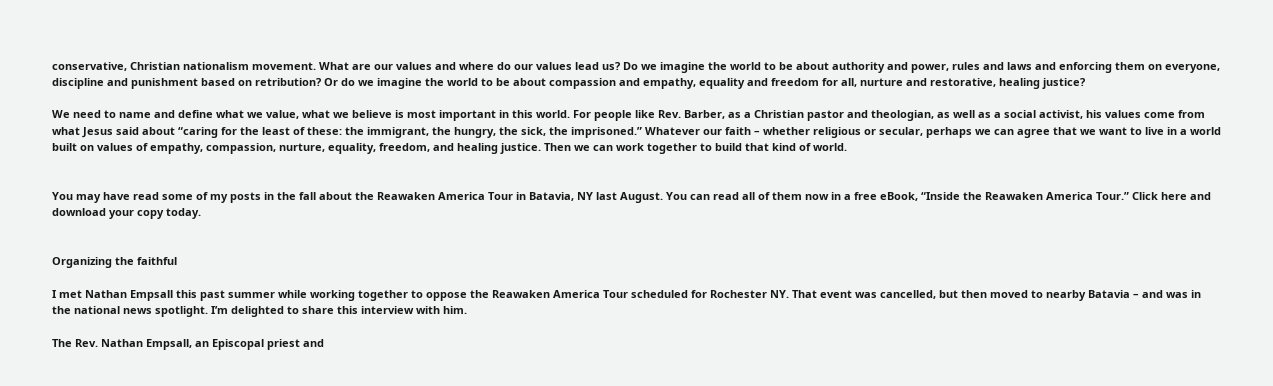conservative, Christian nationalism movement. What are our values and where do our values lead us? Do we imagine the world to be about authority and power, rules and laws and enforcing them on everyone, discipline and punishment based on retribution? Or do we imagine the world to be about compassion and empathy, equality and freedom for all, nurture and restorative, healing justice?

We need to name and define what we value, what we believe is most important in this world. For people like Rev. Barber, as a Christian pastor and theologian, as well as a social activist, his values come from what Jesus said about “caring for the least of these: the immigrant, the hungry, the sick, the imprisoned.” Whatever our faith – whether religious or secular, perhaps we can agree that we want to live in a world built on values of empathy, compassion, nurture, equality, freedom, and healing justice. Then we can work together to build that kind of world.


You may have read some of my posts in the fall about the Reawaken America Tour in Batavia, NY last August. You can read all of them now in a free eBook, “Inside the Reawaken America Tour.” Click here and download your copy today.


Organizing the faithful

I met Nathan Empsall this past summer while working together to oppose the Reawaken America Tour scheduled for Rochester NY. That event was cancelled, but then moved to nearby Batavia – and was in the national news spotlight. I’m delighted to share this interview with him.

The Rev. Nathan Empsall, an Episcopal priest and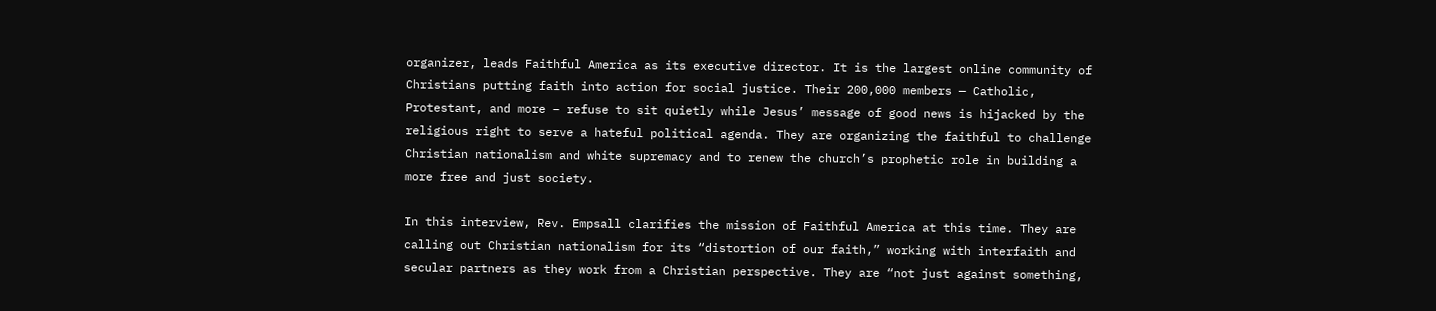organizer, leads Faithful America as its executive director. It is the largest online community of Christians putting faith into action for social justice. Their 200,000 members — Catholic, Protestant, and more – refuse to sit quietly while Jesus’ message of good news is hijacked by the religious right to serve a hateful political agenda. They are organizing the faithful to challenge Christian nationalism and white supremacy and to renew the church’s prophetic role in building a more free and just society.

In this interview, Rev. Empsall clarifies the mission of Faithful America at this time. They are calling out Christian nationalism for its “distortion of our faith,” working with interfaith and secular partners as they work from a Christian perspective. They are “not just against something,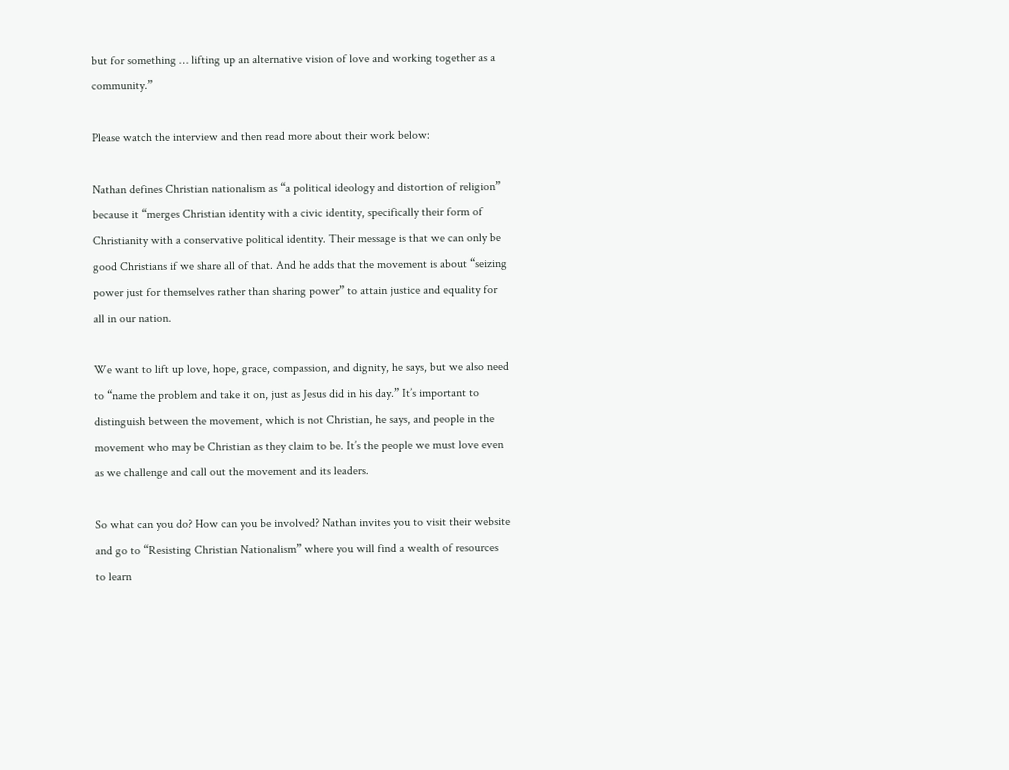but for something … lifting up an alternative vision of love and working together as a community.”

Please watch the interview and then read more about their work below:

Nathan defines Christian nationalism as “a political ideology and distortion of religion” because it “merges Christian identity with a civic identity, specifically their form of Christianity with a conservative political identity. Their message is that we can only be good Christians if we share all of that. And he adds that the movement is about “seizing power just for themselves rather than sharing power” to attain justice and equality for all in our nation.

We want to lift up love, hope, grace, compassion, and dignity, he says, but we also need to “name the problem and take it on, just as Jesus did in his day.” It’s important to distinguish between the movement, which is not Christian, he says, and people in the movement who may be Christian as they claim to be. It’s the people we must love even as we challenge and call out the movement and its leaders.

So what can you do? How can you be involved? Nathan invites you to visit their website and go to “Resisting Christian Nationalism” where you will find a wealth of resources to learn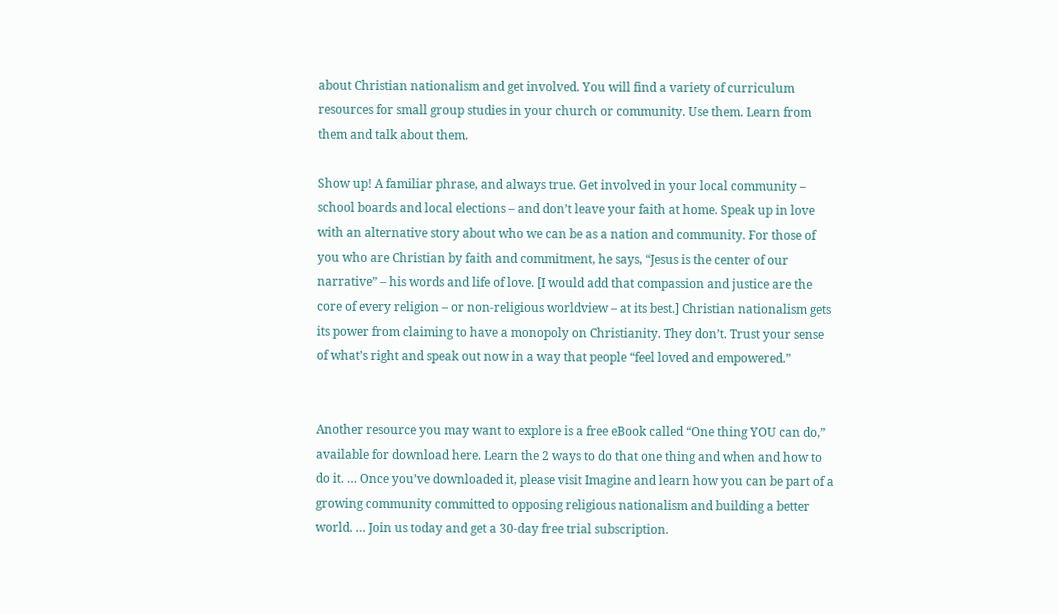about Christian nationalism and get involved. You will find a variety of curriculum resources for small group studies in your church or community. Use them. Learn from them and talk about them.

Show up! A familiar phrase, and always true. Get involved in your local community – school boards and local elections – and don’t leave your faith at home. Speak up in love with an alternative story about who we can be as a nation and community. For those of you who are Christian by faith and commitment, he says, “Jesus is the center of our narrative” – his words and life of love. [I would add that compassion and justice are the core of every religion – or non-religious worldview – at its best.] Christian nationalism gets its power from claiming to have a monopoly on Christianity. They don’t. Trust your sense of what’s right and speak out now in a way that people “feel loved and empowered.”


Another resource you may want to explore is a free eBook called “One thing YOU can do,” available for download here. Learn the 2 ways to do that one thing and when and how to do it. … Once you’ve downloaded it, please visit Imagine and learn how you can be part of a growing community committed to opposing religious nationalism and building a better world. … Join us today and get a 30-day free trial subscription.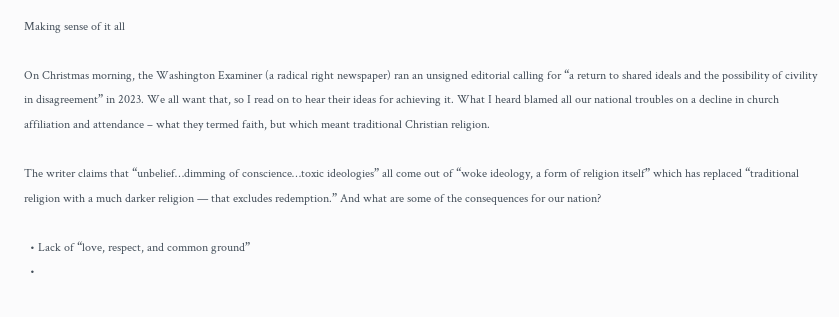Making sense of it all

On Christmas morning, the Washington Examiner (a radical right newspaper) ran an unsigned editorial calling for “a return to shared ideals and the possibility of civility in disagreement” in 2023. We all want that, so I read on to hear their ideas for achieving it. What I heard blamed all our national troubles on a decline in church affiliation and attendance – what they termed faith, but which meant traditional Christian religion.

The writer claims that “unbelief…dimming of conscience…toxic ideologies” all come out of “woke ideology, a form of religion itself” which has replaced “traditional religion with a much darker religion — that excludes redemption.” And what are some of the consequences for our nation?

  • Lack of “love, respect, and common ground”
  •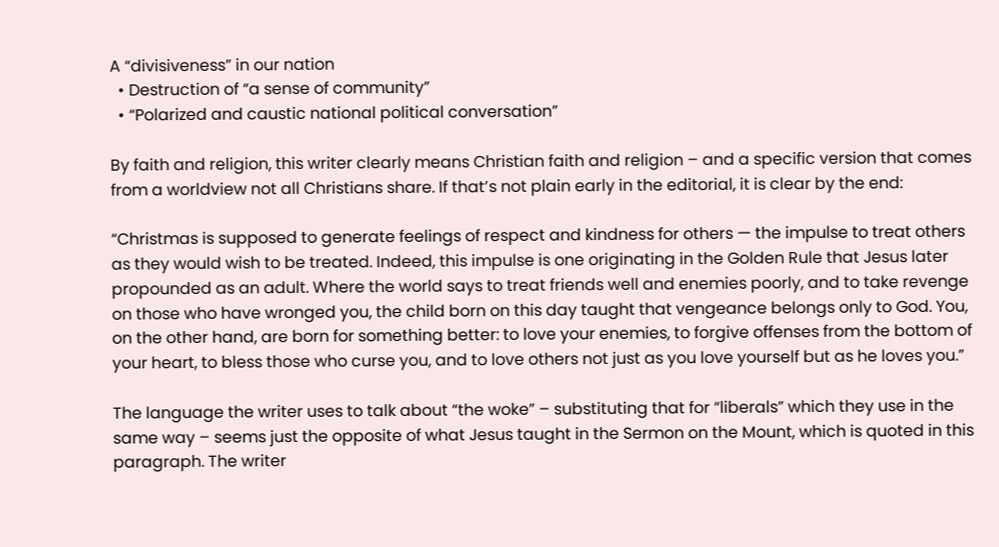A “divisiveness” in our nation
  • Destruction of “a sense of community”
  • “Polarized and caustic national political conversation”

By faith and religion, this writer clearly means Christian faith and religion – and a specific version that comes from a worldview not all Christians share. If that’s not plain early in the editorial, it is clear by the end:

“Christmas is supposed to generate feelings of respect and kindness for others — the impulse to treat others as they would wish to be treated. Indeed, this impulse is one originating in the Golden Rule that Jesus later propounded as an adult. Where the world says to treat friends well and enemies poorly, and to take revenge on those who have wronged you, the child born on this day taught that vengeance belongs only to God. You, on the other hand, are born for something better: to love your enemies, to forgive offenses from the bottom of your heart, to bless those who curse you, and to love others not just as you love yourself but as he loves you.”

The language the writer uses to talk about “the woke” – substituting that for “liberals” which they use in the same way – seems just the opposite of what Jesus taught in the Sermon on the Mount, which is quoted in this paragraph. The writer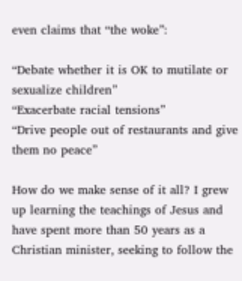even claims that “the woke”:

“Debate whether it is OK to mutilate or sexualize children”
“Exacerbate racial tensions”
“Drive people out of restaurants and give them no peace”

How do we make sense of it all? I grew up learning the teachings of Jesus and have spent more than 50 years as a Christian minister, seeking to follow the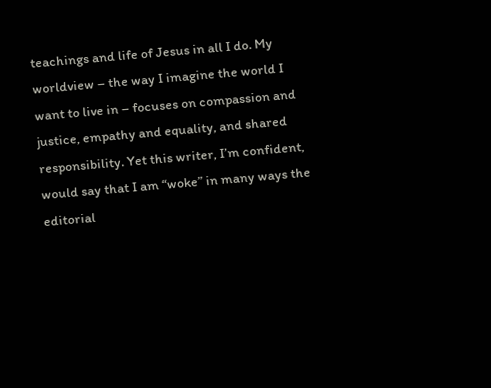teachings and life of Jesus in all I do. My worldview – the way I imagine the world I want to live in – focuses on compassion and justice, empathy and equality, and shared responsibility. Yet this writer, I’m confident, would say that I am “woke” in many ways the editorial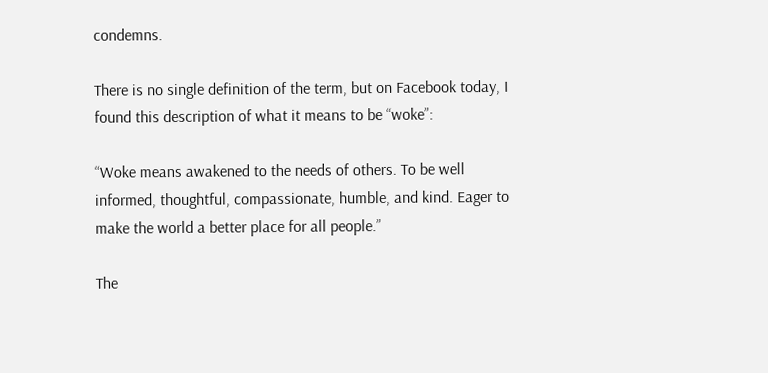condemns.

There is no single definition of the term, but on Facebook today, I found this description of what it means to be “woke”:

“Woke means awakened to the needs of others. To be well informed, thoughtful, compassionate, humble, and kind. Eager to make the world a better place for all people.”

The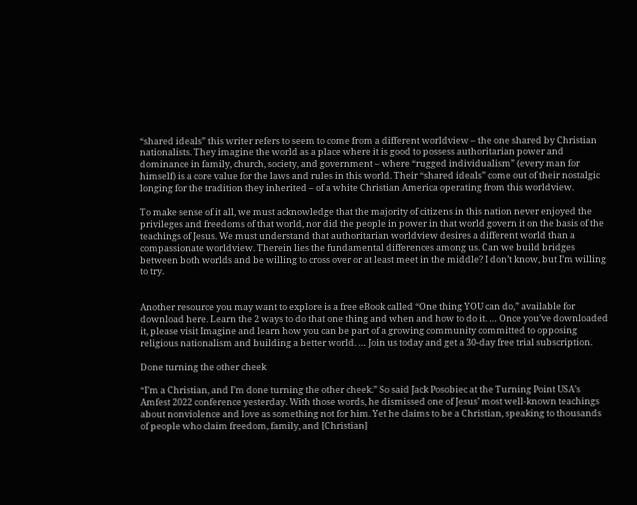“shared ideals” this writer refers to seem to come from a different worldview – the one shared by Christian nationalists. They imagine the world as a place where it is good to possess authoritarian power and dominance in family, church, society, and government – where “rugged individualism” (every man for himself) is a core value for the laws and rules in this world. Their “shared ideals” come out of their nostalgic longing for the tradition they inherited – of a white Christian America operating from this worldview.

To make sense of it all, we must acknowledge that the majority of citizens in this nation never enjoyed the privileges and freedoms of that world, nor did the people in power in that world govern it on the basis of the teachings of Jesus. We must understand that authoritarian worldview desires a different world than a compassionate worldview. Therein lies the fundamental differences among us. Can we build bridges between both worlds and be willing to cross over or at least meet in the middle? I don’t know, but I’m willing to try.


Another resource you may want to explore is a free eBook called “One thing YOU can do,” available for download here. Learn the 2 ways to do that one thing and when and how to do it. … Once you’ve downloaded it, please visit Imagine and learn how you can be part of a growing community committed to opposing religious nationalism and building a better world. … Join us today and get a 30-day free trial subscription.

Done turning the other cheek

“I’m a Christian, and I’m done turning the other cheek.” So said Jack Posobiec at the Turning Point USA’s Amfest 2022 conference yesterday. With those words, he dismissed one of Jesus’ most well-known teachings about nonviolence and love as something not for him. Yet he claims to be a Christian, speaking to thousands of people who claim freedom, family, and [Christian]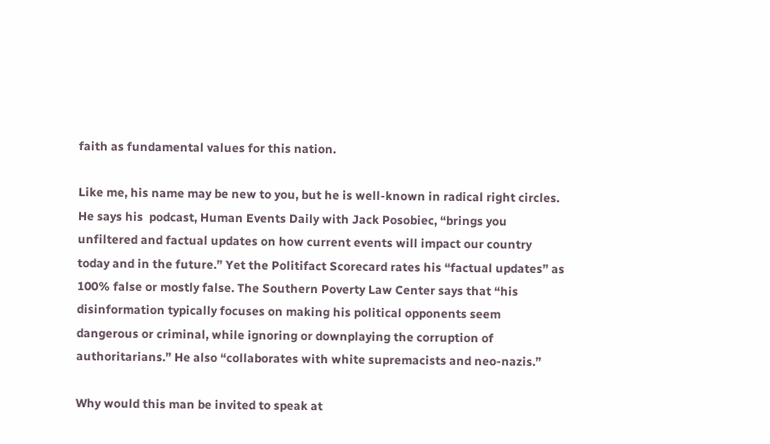faith as fundamental values for this nation.

Like me, his name may be new to you, but he is well-known in radical right circles. He says his  podcast, Human Events Daily with Jack Posobiec, “brings you unfiltered and factual updates on how current events will impact our country today and in the future.” Yet the Politifact Scorecard rates his “factual updates” as 100% false or mostly false. The Southern Poverty Law Center says that “his disinformation typically focuses on making his political opponents seem dangerous or criminal, while ignoring or downplaying the corruption of authoritarians.” He also “collaborates with white supremacists and neo-nazis.”

Why would this man be invited to speak at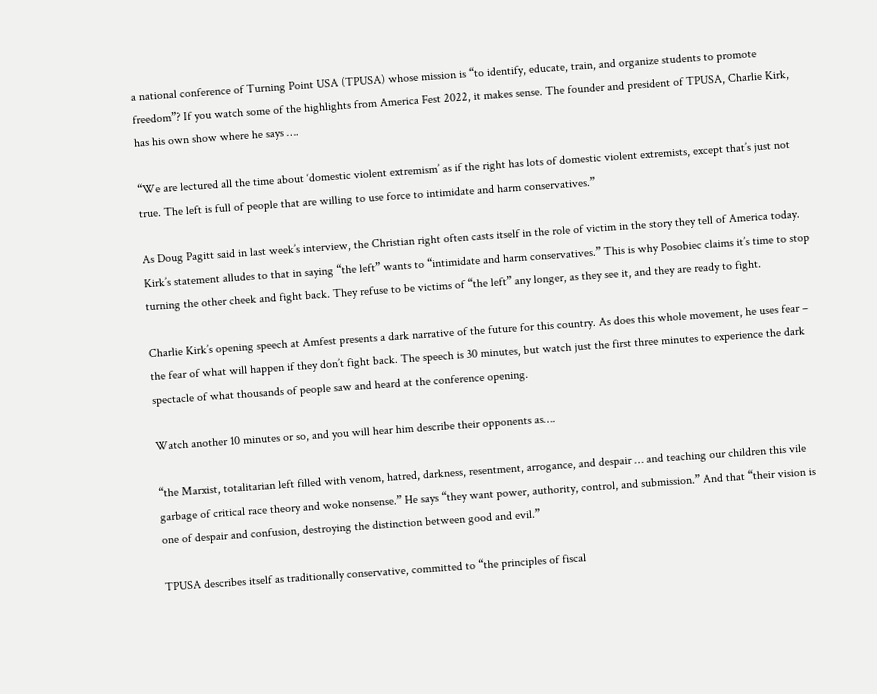a national conference of Turning Point USA (TPUSA) whose mission is “to identify, educate, train, and organize students to promote freedom”? If you watch some of the highlights from America Fest 2022, it makes sense. The founder and president of TPUSA, Charlie Kirk, has his own show where he says ….

“We are lectured all the time about ‘domestic violent extremism’ as if the right has lots of domestic violent extremists, except that’s just not true. The left is full of people that are willing to use force to intimidate and harm conservatives.”

As Doug Pagitt said in last week’s interview, the Christian right often casts itself in the role of victim in the story they tell of America today. Kirk’s statement alludes to that in saying “the left” wants to “intimidate and harm conservatives.” This is why Posobiec claims it’s time to stop turning the other cheek and fight back. They refuse to be victims of “the left” any longer, as they see it, and they are ready to fight.

Charlie Kirk’s opening speech at Amfest presents a dark narrative of the future for this country. As does this whole movement, he uses fear – the fear of what will happen if they don’t fight back. The speech is 30 minutes, but watch just the first three minutes to experience the dark spectacle of what thousands of people saw and heard at the conference opening.

Watch another 10 minutes or so, and you will hear him describe their opponents as….

“the Marxist, totalitarian left filled with venom, hatred, darkness, resentment, arrogance, and despair … and teaching our children this vile garbage of critical race theory and woke nonsense.” He says “they want power, authority, control, and submission.” And that “their vision is one of despair and confusion, destroying the distinction between good and evil.”

TPUSA describes itself as traditionally conservative, committed to “the principles of fiscal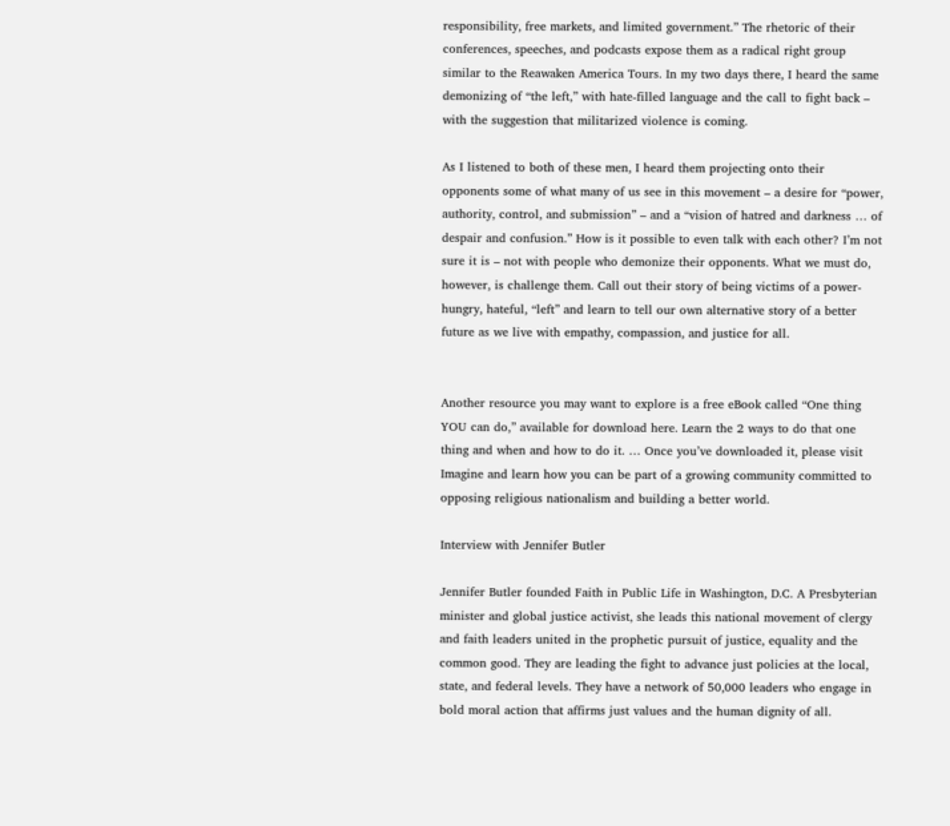responsibility, free markets, and limited government.” The rhetoric of their conferences, speeches, and podcasts expose them as a radical right group similar to the Reawaken America Tours. In my two days there, I heard the same demonizing of “the left,” with hate-filled language and the call to fight back – with the suggestion that militarized violence is coming.

As I listened to both of these men, I heard them projecting onto their opponents some of what many of us see in this movement – a desire for “power, authority, control, and submission” – and a “vision of hatred and darkness … of despair and confusion.” How is it possible to even talk with each other? I’m not sure it is – not with people who demonize their opponents. What we must do, however, is challenge them. Call out their story of being victims of a power-hungry, hateful, “left” and learn to tell our own alternative story of a better future as we live with empathy, compassion, and justice for all.


Another resource you may want to explore is a free eBook called “One thing YOU can do,” available for download here. Learn the 2 ways to do that one thing and when and how to do it. … Once you’ve downloaded it, please visit Imagine and learn how you can be part of a growing community committed to opposing religious nationalism and building a better world.

Interview with Jennifer Butler

Jennifer Butler founded Faith in Public Life in Washington, D.C. A Presbyterian minister and global justice activist, she leads this national movement of clergy and faith leaders united in the prophetic pursuit of justice, equality and the common good. They are leading the fight to advance just policies at the local, state, and federal levels. They have a network of 50,000 leaders who engage in bold moral action that affirms just values and the human dignity of all.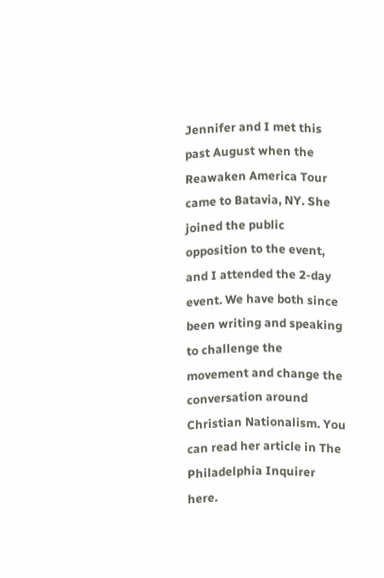Jennifer and I met this past August when the Reawaken America Tour came to Batavia, NY. She joined the public opposition to the event, and I attended the 2-day event. We have both since been writing and speaking to challenge the movement and change the conversation around Christian Nationalism. You can read her article in The Philadelphia Inquirer here.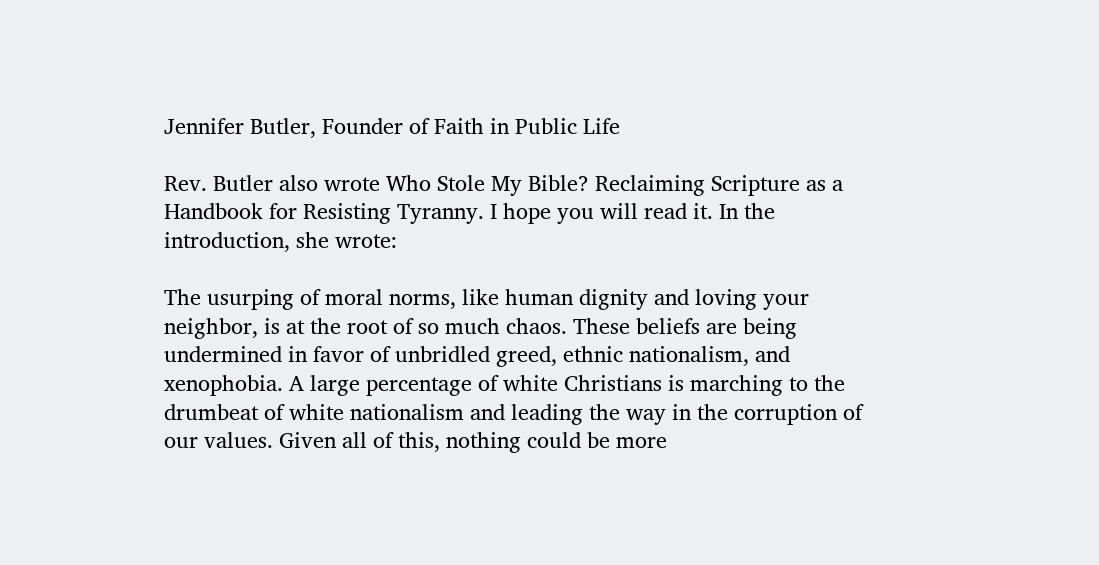Jennifer Butler, Founder of Faith in Public Life

Rev. Butler also wrote Who Stole My Bible? Reclaiming Scripture as a Handbook for Resisting Tyranny. I hope you will read it. In the introduction, she wrote:

The usurping of moral norms, like human dignity and loving your neighbor, is at the root of so much chaos. These beliefs are being undermined in favor of unbridled greed, ethnic nationalism, and xenophobia. A large percentage of white Christians is marching to the drumbeat of white nationalism and leading the way in the corruption of our values. Given all of this, nothing could be more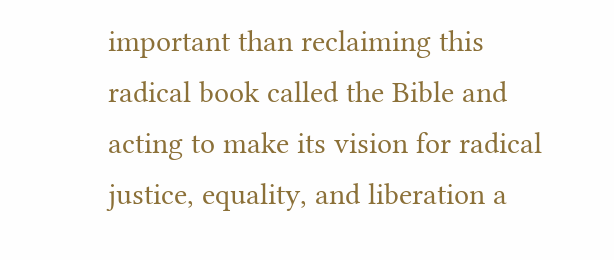important than reclaiming this radical book called the Bible and acting to make its vision for radical justice, equality, and liberation a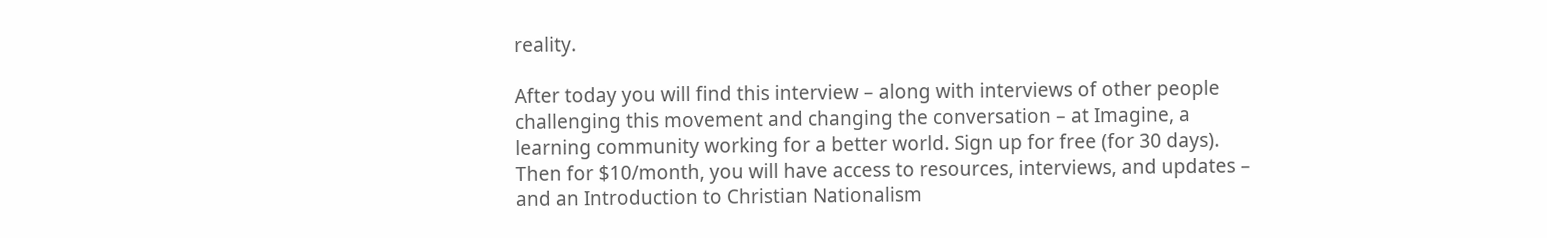reality.

After today you will find this interview – along with interviews of other people challenging this movement and changing the conversation – at Imagine, a learning community working for a better world. Sign up for free (for 30 days). Then for $10/month, you will have access to resources, interviews, and updates – and an Introduction to Christian Nationalism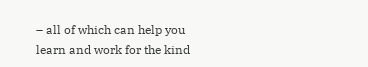– all of which can help you learn and work for the kind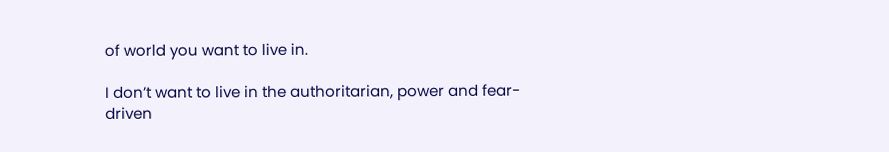of world you want to live in.

I don’t want to live in the authoritarian, power and fear-driven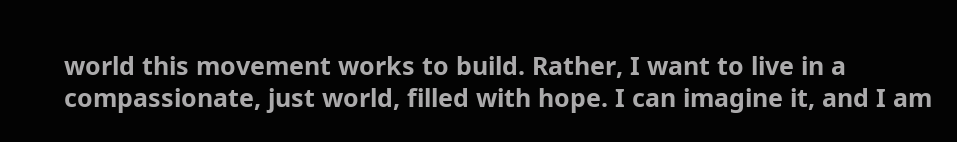world this movement works to build. Rather, I want to live in a compassionate, just world, filled with hope. I can imagine it, and I am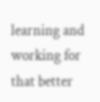learning and working for that better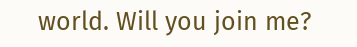world. Will you join me?